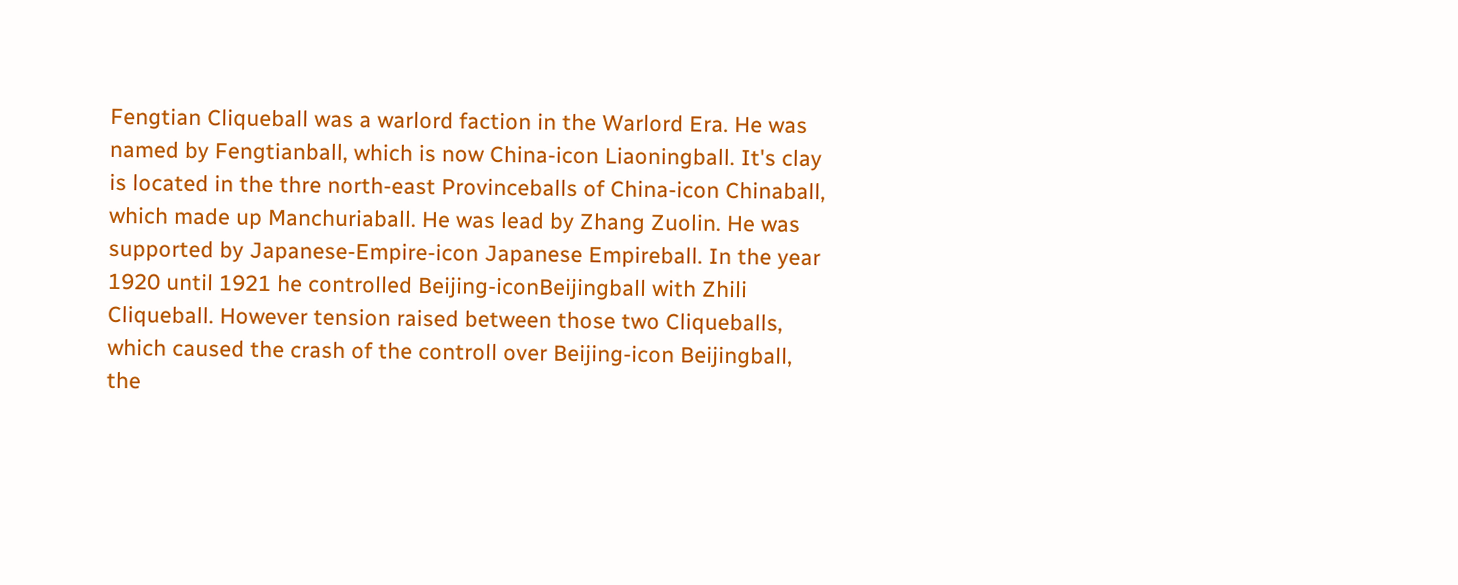Fengtian Cliqueball was a warlord faction in the Warlord Era. He was named by Fengtianball, which is now China-icon Liaoningball. It's clay is located in the thre north-east Provinceballs of China-icon Chinaball, which made up Manchuriaball. He was lead by Zhang Zuolin. He was supported by Japanese-Empire-icon Japanese Empireball. In the year 1920 until 1921 he controlled Beijing-iconBeijingball with Zhili Cliqueball. However tension raised between those two Cliqueballs, which caused the crash of the controll over Beijing-icon Beijingball, the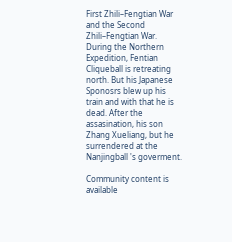First Zhili–Fengtian War and the Second Zhili–Fengtian War. During the Northern Expedition, Fentian Cliqueball is retreating north. But his Japanese Sponosrs blew up his train and with that he is dead. After the assasination, his son Zhang Xueliang, but he surrendered at the Nanjingball 's goverment.

Community content is available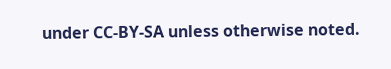under CC-BY-SA unless otherwise noted.